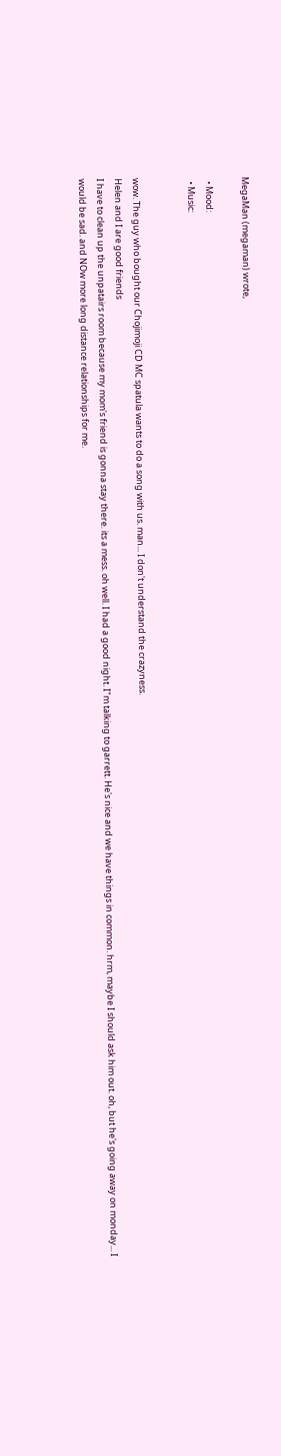MegaMan (megaman) wrote,

  • Mood:
  • Music:


wow. The guy who bought our Chojimoji CD MC spatula wants to do a song with us. man... I don't understand the crazyness.
Helen and I are good friends
I have to clean up the unpatairs room because my mom's friend is gonna stay there. its a mess. oh well. I had a good night. I"m talking to garrett. He's nice and we have things in common. hrm, maybe I should ask him out. oh, but he's going away on monday... I would be sad. and NOw more long distance relationships for me.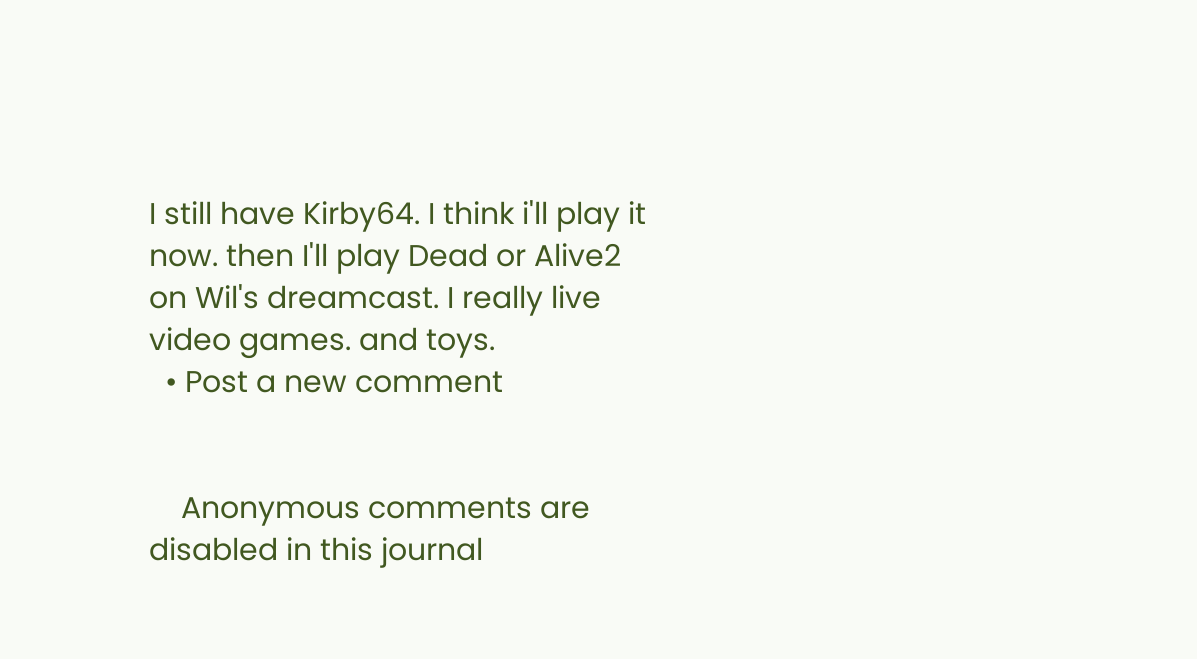I still have Kirby64. I think i'll play it now. then I'll play Dead or Alive2 on Wil's dreamcast. I really live video games. and toys.
  • Post a new comment


    Anonymous comments are disabled in this journal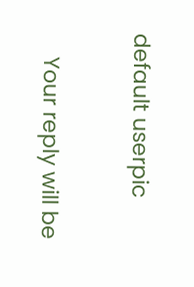default userpic

    Your reply will be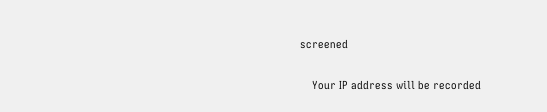screened

    Your IP address will be recorded